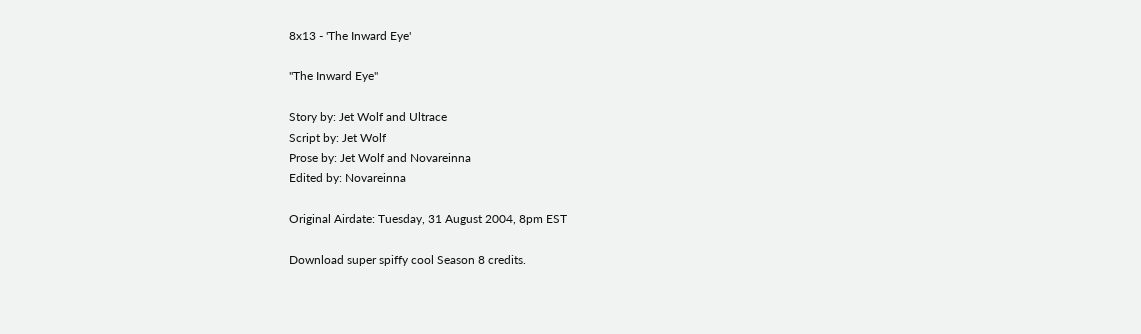8x13 - 'The Inward Eye'

"The Inward Eye"

Story by: Jet Wolf and Ultrace
Script by: Jet Wolf
Prose by: Jet Wolf and Novareinna
Edited by: Novareinna

Original Airdate: Tuesday, 31 August 2004, 8pm EST

Download super spiffy cool Season 8 credits.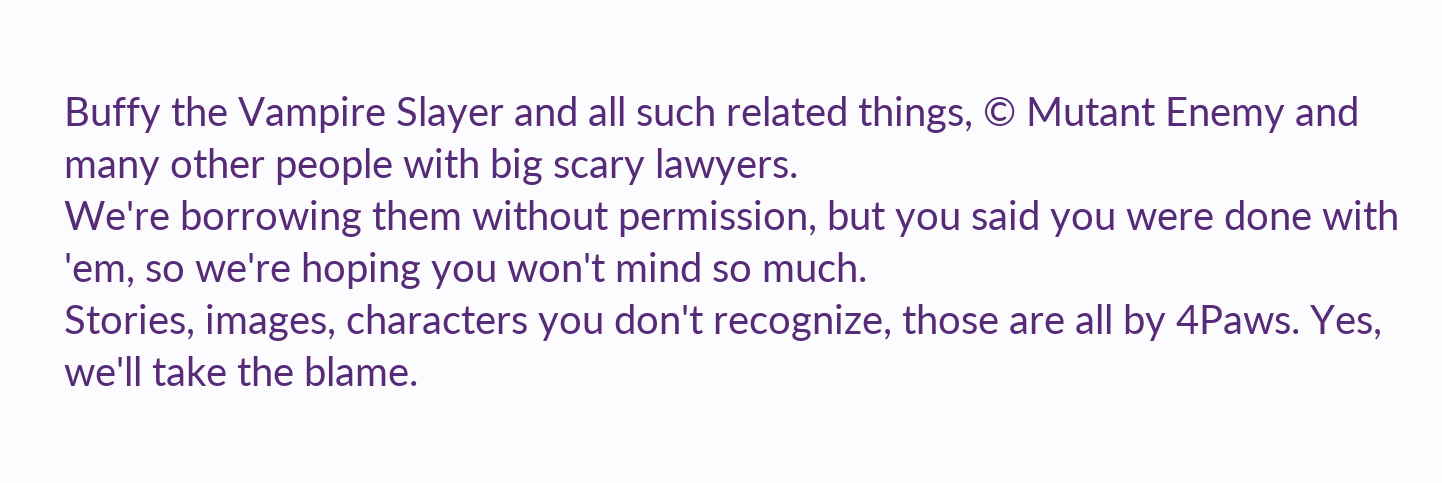Buffy the Vampire Slayer and all such related things, © Mutant Enemy and many other people with big scary lawyers.
We're borrowing them without permission, but you said you were done with 'em, so we're hoping you won't mind so much.
Stories, images, characters you don't recognize, those are all by 4Paws. Yes, we'll take the blame.